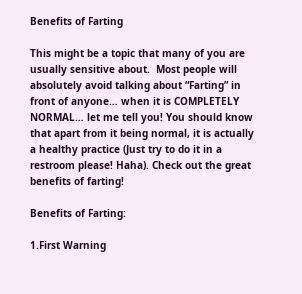Benefits of Farting

This might be a topic that many of you are usually sensitive about.  Most people will absolutely avoid talking about “Farting” in front of anyone… when it is COMPLETELY NORMAL… let me tell you! You should know that apart from it being normal, it is actually a healthy practice (Just try to do it in a restroom please! Haha). Check out the great benefits of farting!

Benefits of Farting:

1.First Warning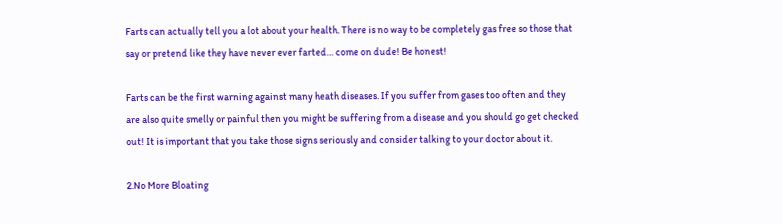Farts can actually tell you a lot about your health. There is no way to be completely gas free so those that say or pretend like they have never ever farted… come on dude! Be honest!

Farts can be the first warning against many heath diseases. If you suffer from gases too often and they are also quite smelly or painful then you might be suffering from a disease and you should go get checked out! It is important that you take those signs seriously and consider talking to your doctor about it.

2.No More Bloating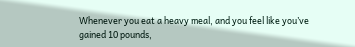Whenever you eat a heavy meal, and you feel like you’ve gained 10 pounds,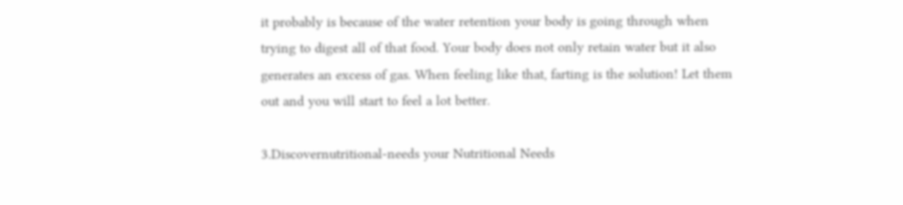it probably is because of the water retention your body is going through when trying to digest all of that food. Your body does not only retain water but it also generates an excess of gas. When feeling like that, farting is the solution! Let them out and you will start to feel a lot better.

3.Discovernutritional-needs your Nutritional Needs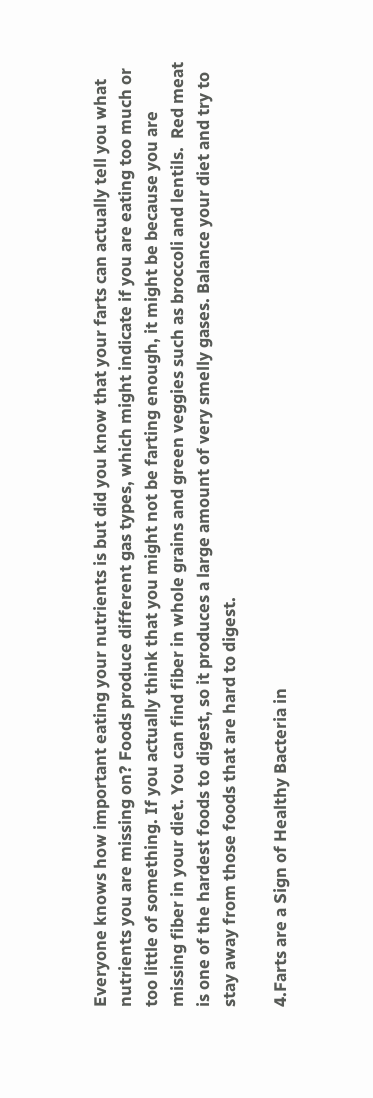Everyone knows how important eating your nutrients is but did you know that your farts can actually tell you what nutrients you are missing on? Foods produce different gas types, which might indicate if you are eating too much or too little of something. If you actually think that you might not be farting enough, it might be because you are missing fiber in your diet. You can find fiber in whole grains and green veggies such as broccoli and lentils.  Red meat is one of the hardest foods to digest, so it produces a large amount of very smelly gases. Balance your diet and try to stay away from those foods that are hard to digest.

4.Farts are a Sign of Healthy Bacteria in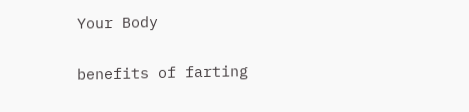Your Body

benefits of farting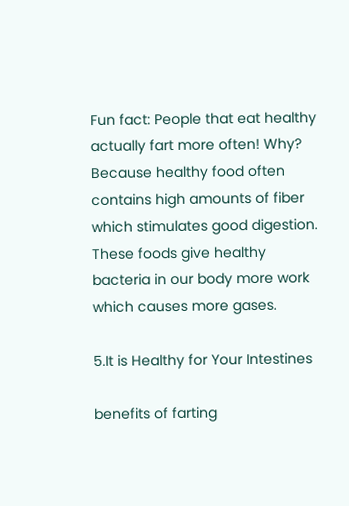Fun fact: People that eat healthy actually fart more often! Why? Because healthy food often contains high amounts of fiber which stimulates good digestion. These foods give healthy bacteria in our body more work which causes more gases.

5.It is Healthy for Your Intestines

benefits of farting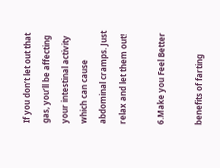If you don’t let out that gas, you’ll be affecting your intestinal activity which can cause abdominal cramps. Just relax and let them out!

6.Make you Feel Better

benefits of farting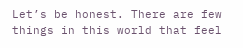Let’s be honest. There are few things in this world that feel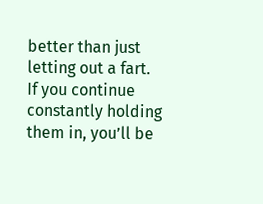better than just letting out a fart. If you continue constantly holding them in, you’ll be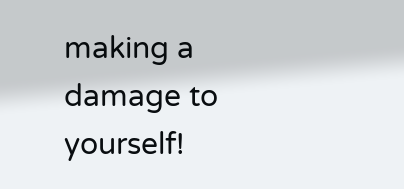making a damage to yourself!